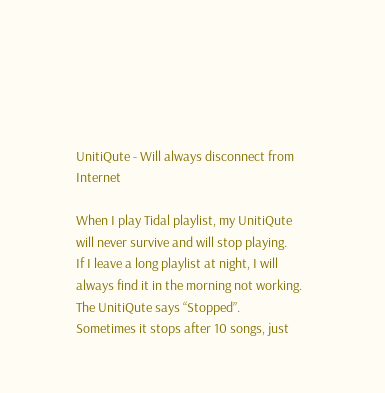UnitiQute - Will always disconnect from Internet

When I play Tidal playlist, my UnitiQute will never survive and will stop playing.
If I leave a long playlist at night, I will always find it in the morning not working. The UnitiQute says “Stopped”.
Sometimes it stops after 10 songs, just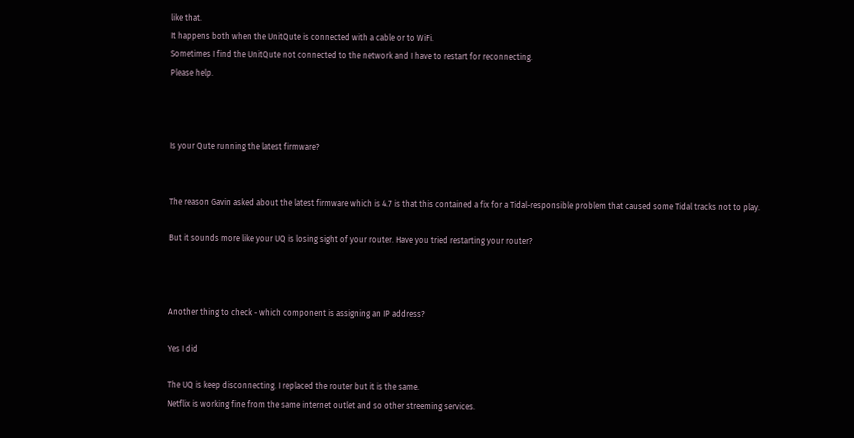like that.
It happens both when the UnitQute is connected with a cable or to WiFi.
Sometimes I find the UnitQute not connected to the network and I have to restart for reconnecting.
Please help.



Is your Qute running the latest firmware?


The reason Gavin asked about the latest firmware which is 4.7 is that this contained a fix for a Tidal-responsible problem that caused some Tidal tracks not to play.

But it sounds more like your UQ is losing sight of your router. Have you tried restarting your router?



Another thing to check - which component is assigning an IP address?

Yes I did

The UQ is keep disconnecting. I replaced the router but it is the same.
Netflix is working fine from the same internet outlet and so other streeming services.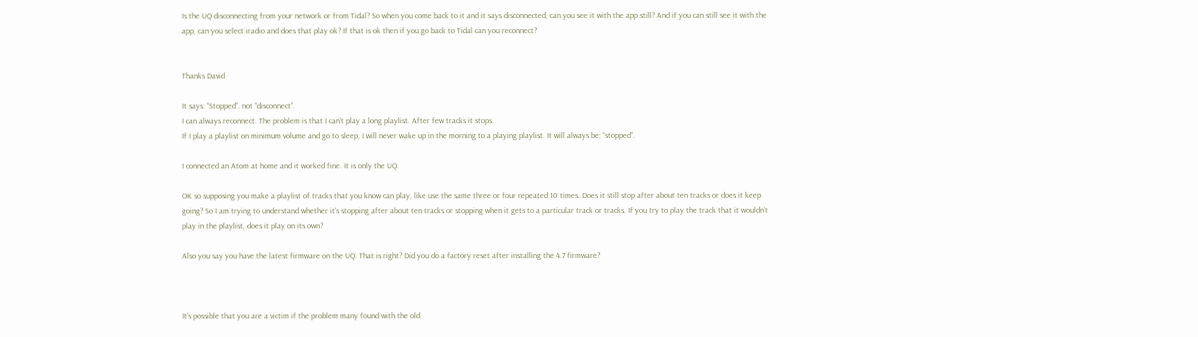Is the UQ disconnecting from your network or from Tidal? So when you come back to it and it says disconnected, can you see it with the app still? And if you can still see it with the app, can you select iradio and does that play ok? If that is ok then if you go back to Tidal can you reconnect?


Thanks David

It says: “Stopped”. not “disconnect”.
I can always reconnect. The problem is that I can’t play a long playlist. After few tracks it stops.
If I play a playlist on minimum volume and go to sleep, I will never wake up in the morning to a playing playlist. It will always be: “stopped”.

I connected an Atom at home and it worked fine. It is only the UQ.

OK so supposing you make a playlist of tracks that you know can play, like use the same three or four repeated 10 times. Does it still stop after about ten tracks or does it keep going? So I am trying to understand whether it’s stopping after about ten tracks or stopping when it gets to a particular track or tracks. If you try to play the track that it wouldn’t play in the playlist, does it play on its own?

Also you say you have the latest firmware on the UQ. That is right? Did you do a factory reset after installing the 4.7 firmware?



It’s possible that you are a victim if the problem many found with the old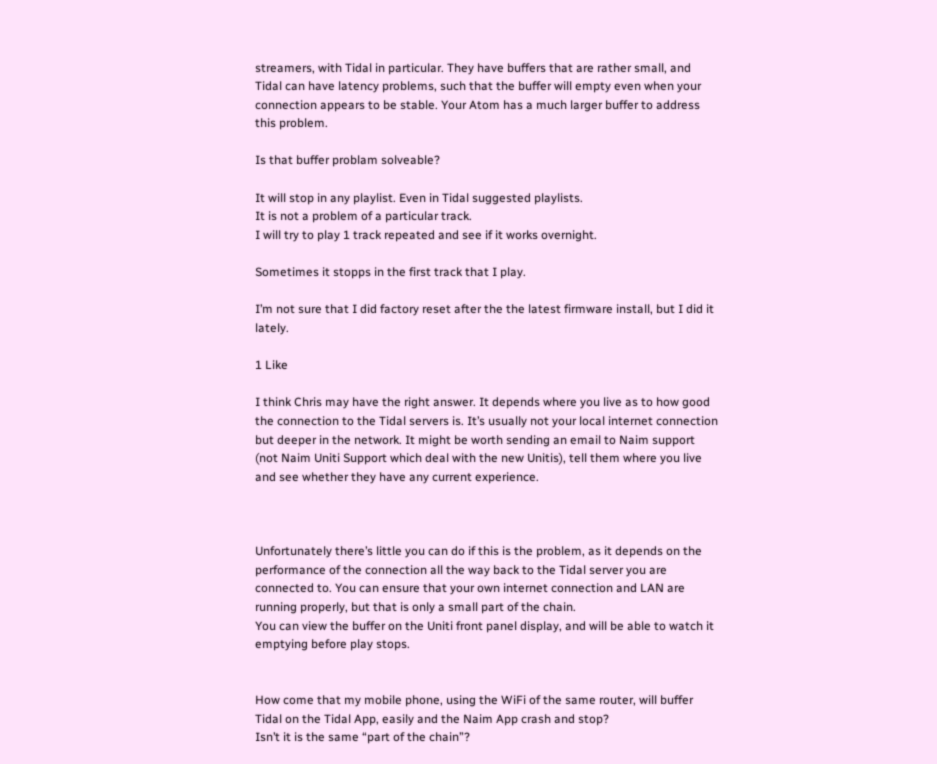streamers, with Tidal in particular. They have buffers that are rather small, and Tidal can have latency problems, such that the buffer will empty even when your connection appears to be stable. Your Atom has a much larger buffer to address this problem.

Is that buffer problam solveable?

It will stop in any playlist. Even in Tidal suggested playlists.
It is not a problem of a particular track.
I will try to play 1 track repeated and see if it works overnight.

Sometimes it stopps in the first track that I play.

I’m not sure that I did factory reset after the the latest firmware install, but I did it lately.

1 Like

I think Chris may have the right answer. It depends where you live as to how good the connection to the Tidal servers is. It’s usually not your local internet connection but deeper in the network. It might be worth sending an email to Naim support (not Naim Uniti Support which deal with the new Unitis), tell them where you live and see whether they have any current experience.



Unfortunately there’s little you can do if this is the problem, as it depends on the performance of the connection all the way back to the Tidal server you are connected to. You can ensure that your own internet connection and LAN are running properly, but that is only a small part of the chain.
You can view the buffer on the Uniti front panel display, and will be able to watch it emptying before play stops.


How come that my mobile phone, using the WiFi of the same router, will buffer Tidal on the Tidal App, easily and the Naim App crash and stop?
Isn’t it is the same “part of the chain”?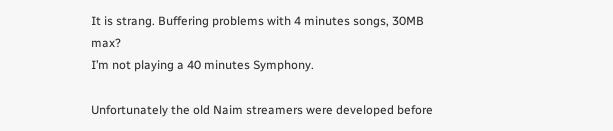It is strang. Buffering problems with 4 minutes songs, 30MB max?
I’m not playing a 40 minutes Symphony.

Unfortunately the old Naim streamers were developed before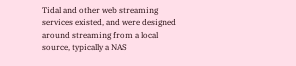Tidal and other web streaming services existed, and were designed around streaming from a local source, typically a NAS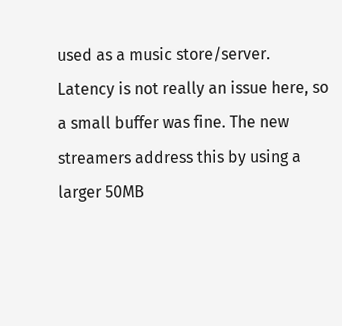used as a music store/server. Latency is not really an issue here, so a small buffer was fine. The new streamers address this by using a larger 50MB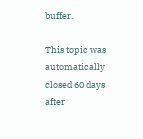buffer.

This topic was automatically closed 60 days after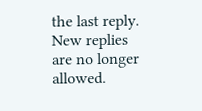the last reply. New replies are no longer allowed.